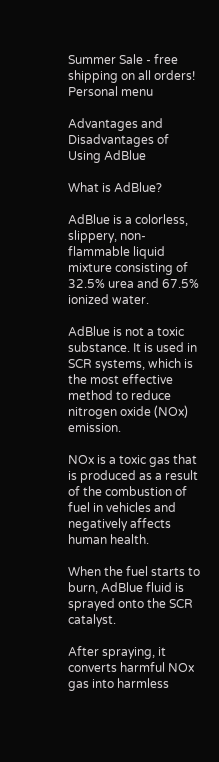Summer Sale - free shipping on all orders!
Personal menu

Advantages and Disadvantages of Using AdBlue

What is AdBlue?

AdBlue is a colorless, slippery, non-flammable liquid mixture consisting of 32.5% urea and 67.5% ionized water.

AdBlue is not a toxic substance. It is used in SCR systems, which is the most effective method to reduce nitrogen oxide (NOx) emission.

NOx is a toxic gas that is produced as a result of the combustion of fuel in vehicles and negatively affects human health.

When the fuel starts to burn, AdBlue fluid is sprayed onto the SCR catalyst.

After spraying, it converts harmful NOx gas into harmless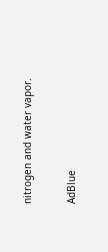nitrogen and water vapor.

AdBlue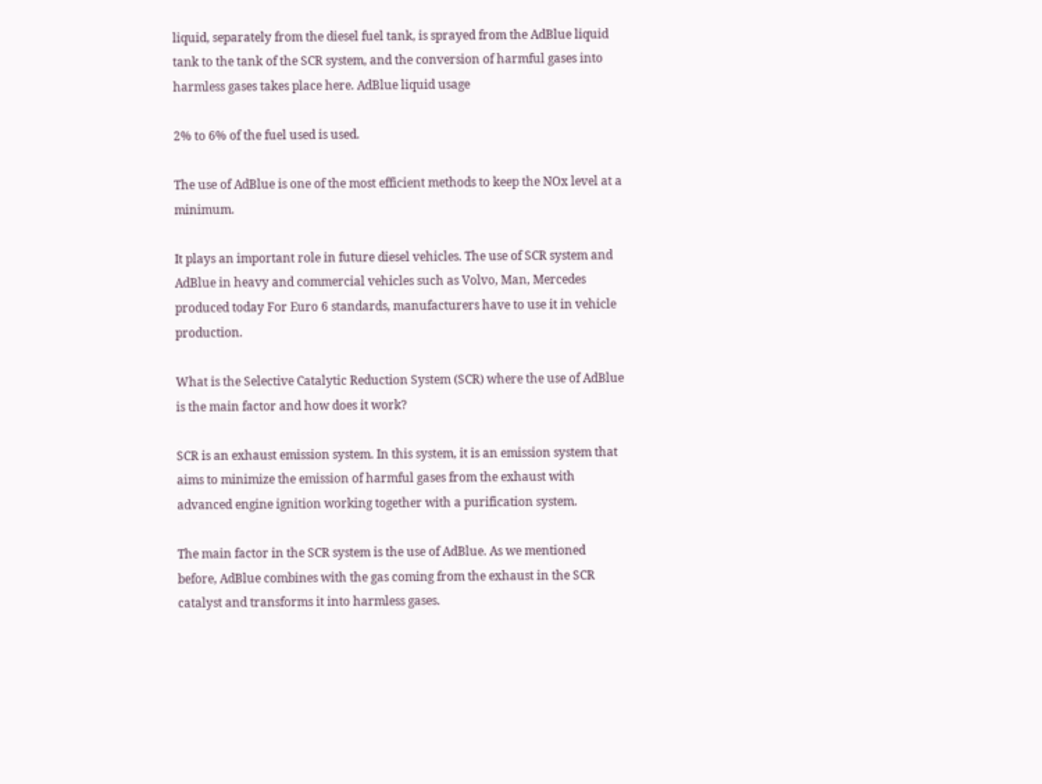liquid, separately from the diesel fuel tank, is sprayed from the AdBlue liquid tank to the tank of the SCR system, and the conversion of harmful gases into harmless gases takes place here. AdBlue liquid usage

2% to 6% of the fuel used is used.

The use of AdBlue is one of the most efficient methods to keep the NOx level at a minimum.

It plays an important role in future diesel vehicles. The use of SCR system and AdBlue in heavy and commercial vehicles such as Volvo, Man, Mercedes produced today For Euro 6 standards, manufacturers have to use it in vehicle production.

What is the Selective Catalytic Reduction System (SCR) where the use of AdBlue is the main factor and how does it work?

SCR is an exhaust emission system. In this system, it is an emission system that aims to minimize the emission of harmful gases from the exhaust with advanced engine ignition working together with a purification system.

The main factor in the SCR system is the use of AdBlue. As we mentioned before, AdBlue combines with the gas coming from the exhaust in the SCR catalyst and transforms it into harmless gases.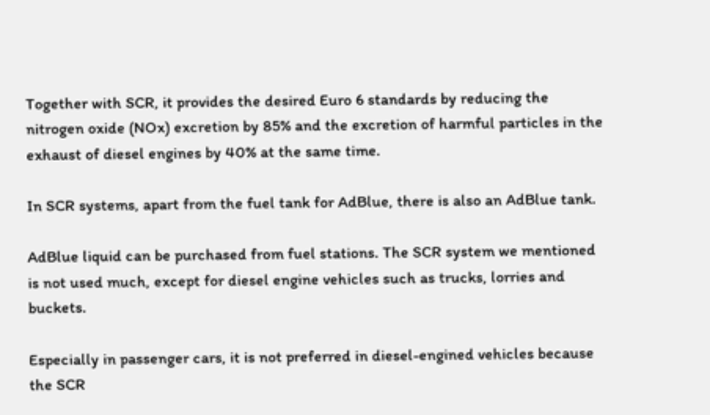Together with SCR, it provides the desired Euro 6 standards by reducing the nitrogen oxide (NOx) excretion by 85% and the excretion of harmful particles in the exhaust of diesel engines by 40% at the same time.

In SCR systems, apart from the fuel tank for AdBlue, there is also an AdBlue tank.

AdBlue liquid can be purchased from fuel stations. The SCR system we mentioned is not used much, except for diesel engine vehicles such as trucks, lorries and buckets.

Especially in passenger cars, it is not preferred in diesel-engined vehicles because the SCR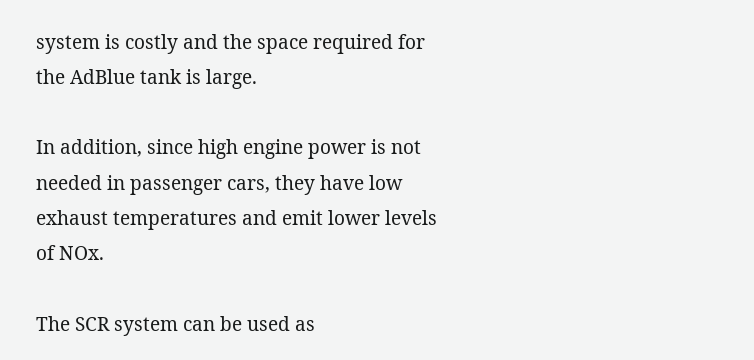system is costly and the space required for the AdBlue tank is large.

In addition, since high engine power is not needed in passenger cars, they have low exhaust temperatures and emit lower levels of NOx.

The SCR system can be used as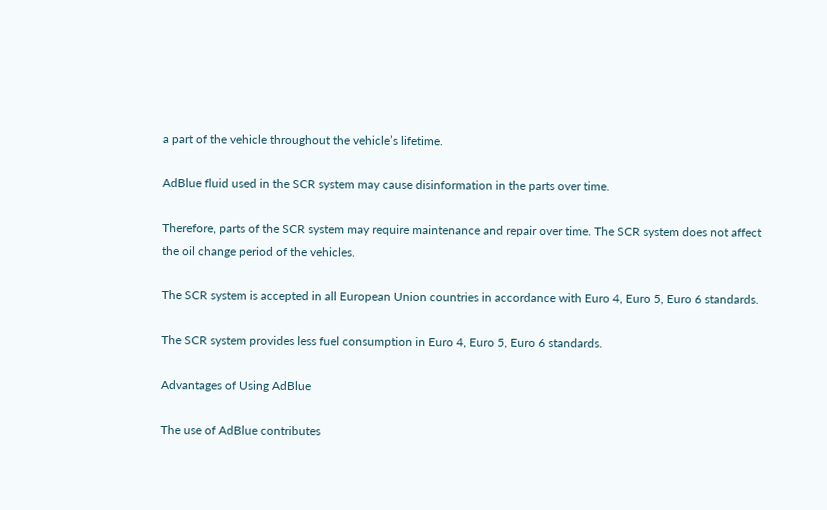a part of the vehicle throughout the vehicle’s lifetime.

AdBlue fluid used in the SCR system may cause disinformation in the parts over time.

Therefore, parts of the SCR system may require maintenance and repair over time. The SCR system does not affect the oil change period of the vehicles.

The SCR system is accepted in all European Union countries in accordance with Euro 4, Euro 5, Euro 6 standards.

The SCR system provides less fuel consumption in Euro 4, Euro 5, Euro 6 standards.

Advantages of Using AdBlue

The use of AdBlue contributes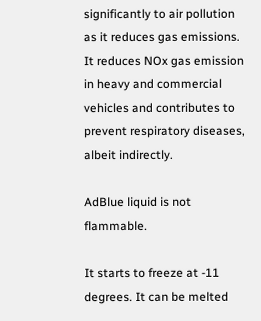significantly to air pollution as it reduces gas emissions. It reduces NOx gas emission in heavy and commercial vehicles and contributes to prevent respiratory diseases, albeit indirectly.

AdBlue liquid is not flammable.

It starts to freeze at -11 degrees. It can be melted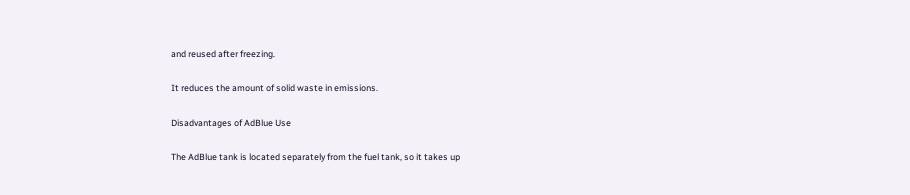and reused after freezing.

It reduces the amount of solid waste in emissions.

Disadvantages of AdBlue Use

The AdBlue tank is located separately from the fuel tank, so it takes up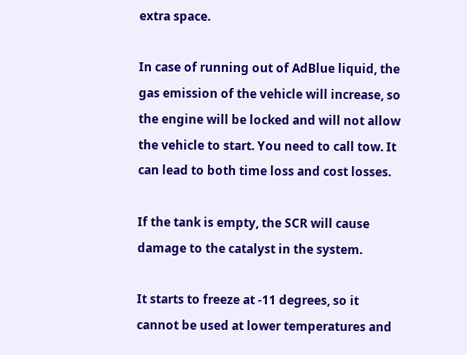extra space.

In case of running out of AdBlue liquid, the gas emission of the vehicle will increase, so the engine will be locked and will not allow the vehicle to start. You need to call tow. It can lead to both time loss and cost losses.

If the tank is empty, the SCR will cause damage to the catalyst in the system.

It starts to freeze at -11 degrees, so it cannot be used at lower temperatures and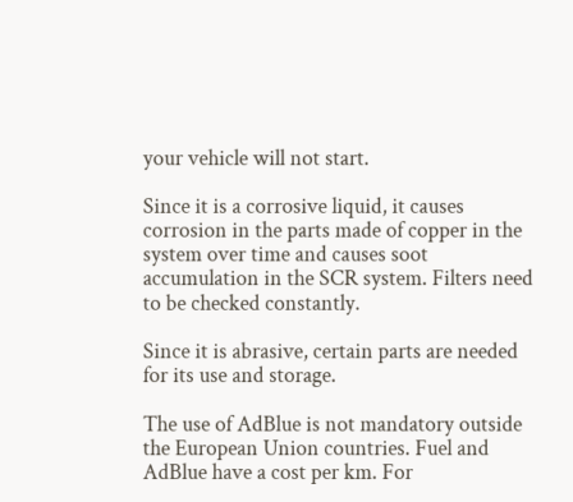your vehicle will not start.

Since it is a corrosive liquid, it causes corrosion in the parts made of copper in the system over time and causes soot accumulation in the SCR system. Filters need to be checked constantly.

Since it is abrasive, certain parts are needed for its use and storage.

The use of AdBlue is not mandatory outside the European Union countries. Fuel and AdBlue have a cost per km. For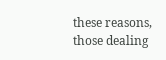these reasons, those dealing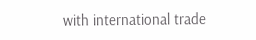with international trade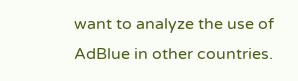want to analyze the use of AdBlue in other countries.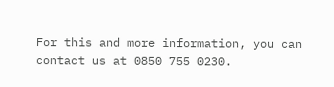For this and more information, you can contact us at 0850 755 0230.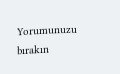Yorumunuzu bırakın